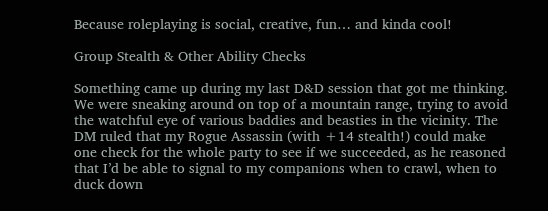Because roleplaying is social, creative, fun… and kinda cool!

Group Stealth & Other Ability Checks

Something came up during my last D&D session that got me thinking. We were sneaking around on top of a mountain range, trying to avoid the watchful eye of various baddies and beasties in the vicinity. The DM ruled that my Rogue Assassin (with +14 stealth!) could make one check for the whole party to see if we succeeded, as he reasoned that I’d be able to signal to my companions when to crawl, when to duck down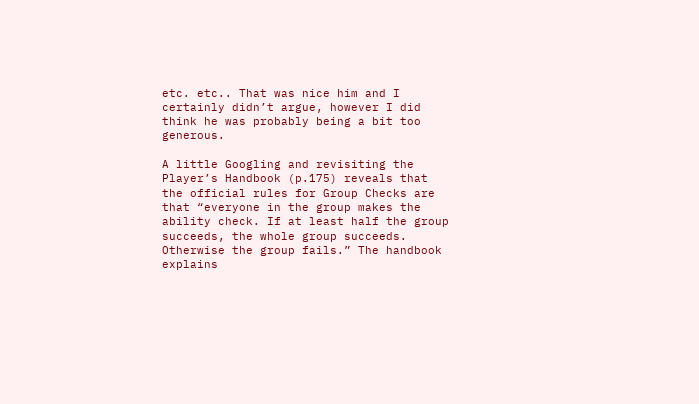etc. etc.. That was nice him and I certainly didn’t argue, however I did think he was probably being a bit too generous.

A little Googling and revisiting the Player’s Handbook (p.175) reveals that the official rules for Group Checks are that “everyone in the group makes the ability check. If at least half the group succeeds, the whole group succeeds. Otherwise the group fails.” The handbook explains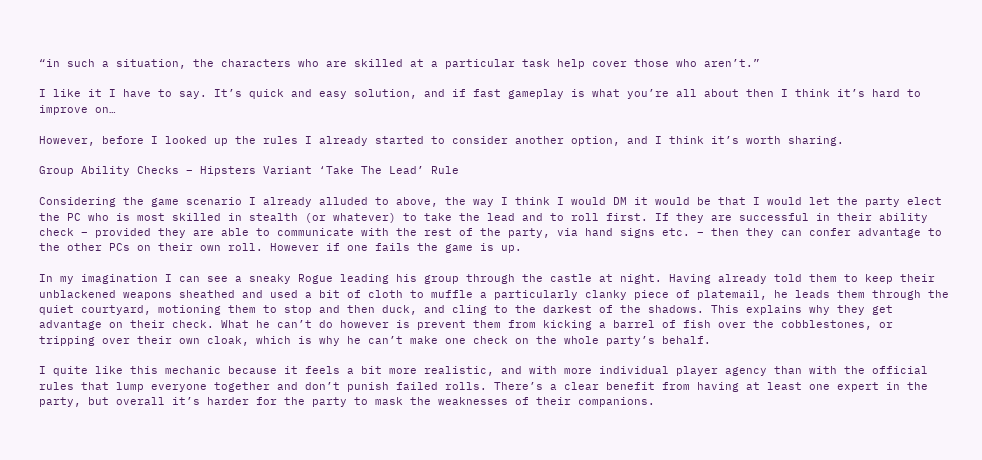“in such a situation, the characters who are skilled at a particular task help cover those who aren’t.”

I like it I have to say. It’s quick and easy solution, and if fast gameplay is what you’re all about then I think it’s hard to improve on…

However, before I looked up the rules I already started to consider another option, and I think it’s worth sharing.

Group Ability Checks – Hipsters Variant ‘Take The Lead’ Rule

Considering the game scenario I already alluded to above, the way I think I would DM it would be that I would let the party elect the PC who is most skilled in stealth (or whatever) to take the lead and to roll first. If they are successful in their ability check – provided they are able to communicate with the rest of the party, via hand signs etc. – then they can confer advantage to the other PCs on their own roll. However if one fails the game is up.

In my imagination I can see a sneaky Rogue leading his group through the castle at night. Having already told them to keep their unblackened weapons sheathed and used a bit of cloth to muffle a particularly clanky piece of platemail, he leads them through the quiet courtyard, motioning them to stop and then duck, and cling to the darkest of the shadows. This explains why they get advantage on their check. What he can’t do however is prevent them from kicking a barrel of fish over the cobblestones, or tripping over their own cloak, which is why he can’t make one check on the whole party’s behalf.

I quite like this mechanic because it feels a bit more realistic, and with more individual player agency than with the official rules that lump everyone together and don’t punish failed rolls. There’s a clear benefit from having at least one expert in the party, but overall it’s harder for the party to mask the weaknesses of their companions.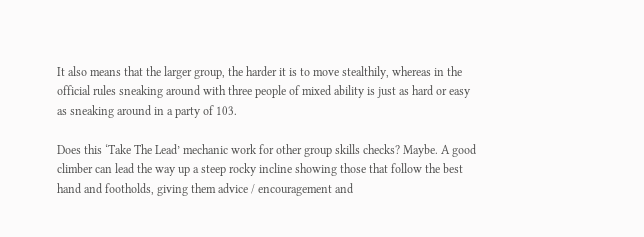It also means that the larger group, the harder it is to move stealthily, whereas in the official rules sneaking around with three people of mixed ability is just as hard or easy as sneaking around in a party of 103.

Does this ‘Take The Lead’ mechanic work for other group skills checks? Maybe. A good climber can lead the way up a steep rocky incline showing those that follow the best hand and footholds, giving them advice / encouragement and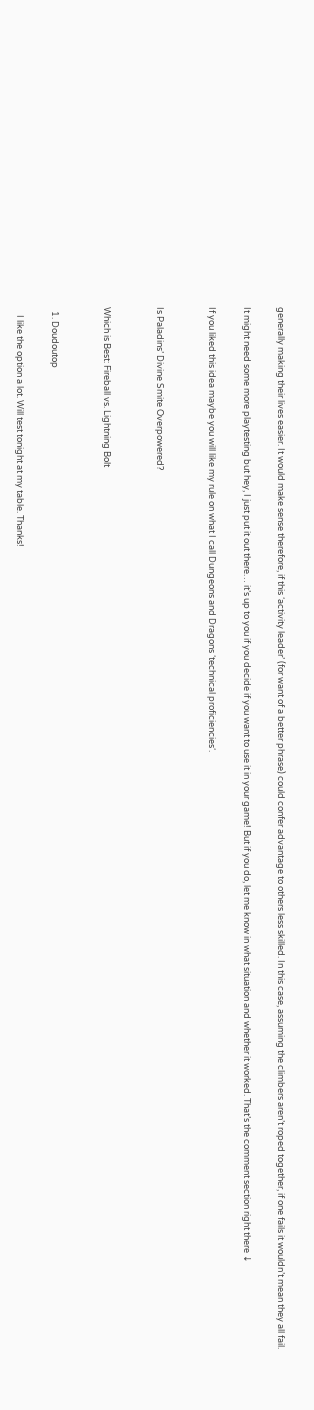generally making their lives easier. It would make sense therefore, if this ‘activity leader’ (for want of a better phrase) could confer advantage to others less skilled. In this case, assuming the climbers aren’t roped together, if one fails it wouldn’t mean they all fail.

It might need some more playtesting but hey, I just put it out there… it’s up to you if you decide if you want to use it in your game! But if you do, let me know in what situation and whether it worked. That’s the comment section right there ↓

If you liked this idea maybe you will like my rule on what I call Dungeons and Dragons ‘technical proficiencies‘.


Is Paladins’ Divine Smite Overpowered?


Which is Best: Fireball vs. Lightning Bolt


  1. Doudoutop

    I like the option a lot. Will test tonight at my table. Thanks!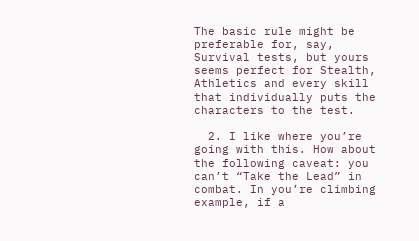The basic rule might be preferable for, say, Survival tests, but yours seems perfect for Stealth, Athletics and every skill that individually puts the characters to the test.

  2. I like where you’re going with this. How about the following caveat: you can’t “Take the Lead” in combat. In you’re climbing example, if a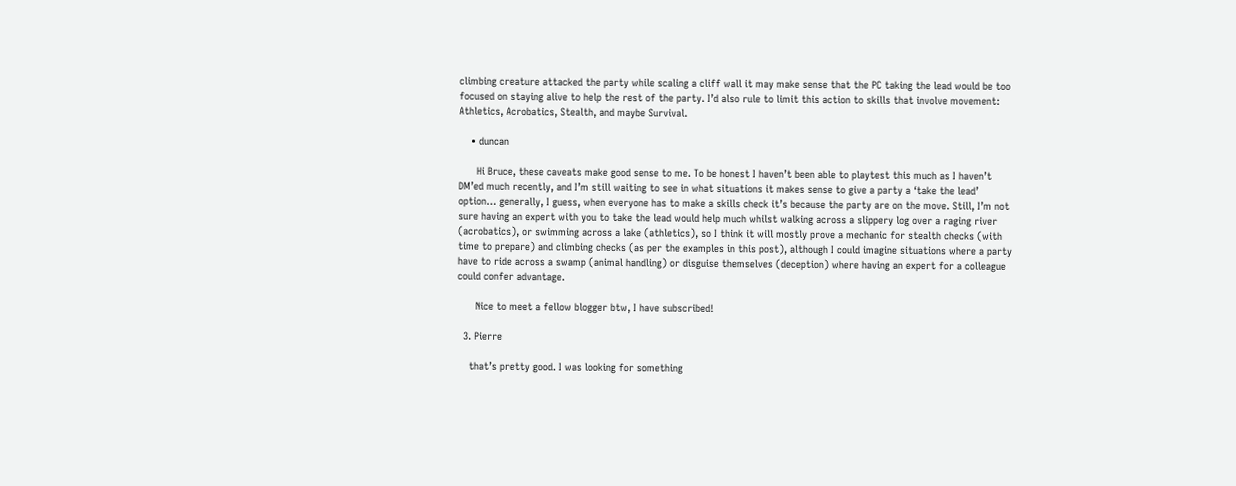climbing creature attacked the party while scaling a cliff wall it may make sense that the PC taking the lead would be too focused on staying alive to help the rest of the party. I’d also rule to limit this action to skills that involve movement: Athletics, Acrobatics, Stealth, and maybe Survival.

    • duncan

      Hi Bruce, these caveats make good sense to me. To be honest I haven’t been able to playtest this much as I haven’t DM’ed much recently, and I’m still waiting to see in what situations it makes sense to give a party a ‘take the lead’ option… generally, I guess, when everyone has to make a skills check it’s because the party are on the move. Still, I’m not sure having an expert with you to take the lead would help much whilst walking across a slippery log over a raging river (acrobatics), or swimming across a lake (athletics), so I think it will mostly prove a mechanic for stealth checks (with time to prepare) and climbing checks (as per the examples in this post), although I could imagine situations where a party have to ride across a swamp (animal handling) or disguise themselves (deception) where having an expert for a colleague could confer advantage.

      Nice to meet a fellow blogger btw, I have subscribed!

  3. Pierre

    that’s pretty good. I was looking for something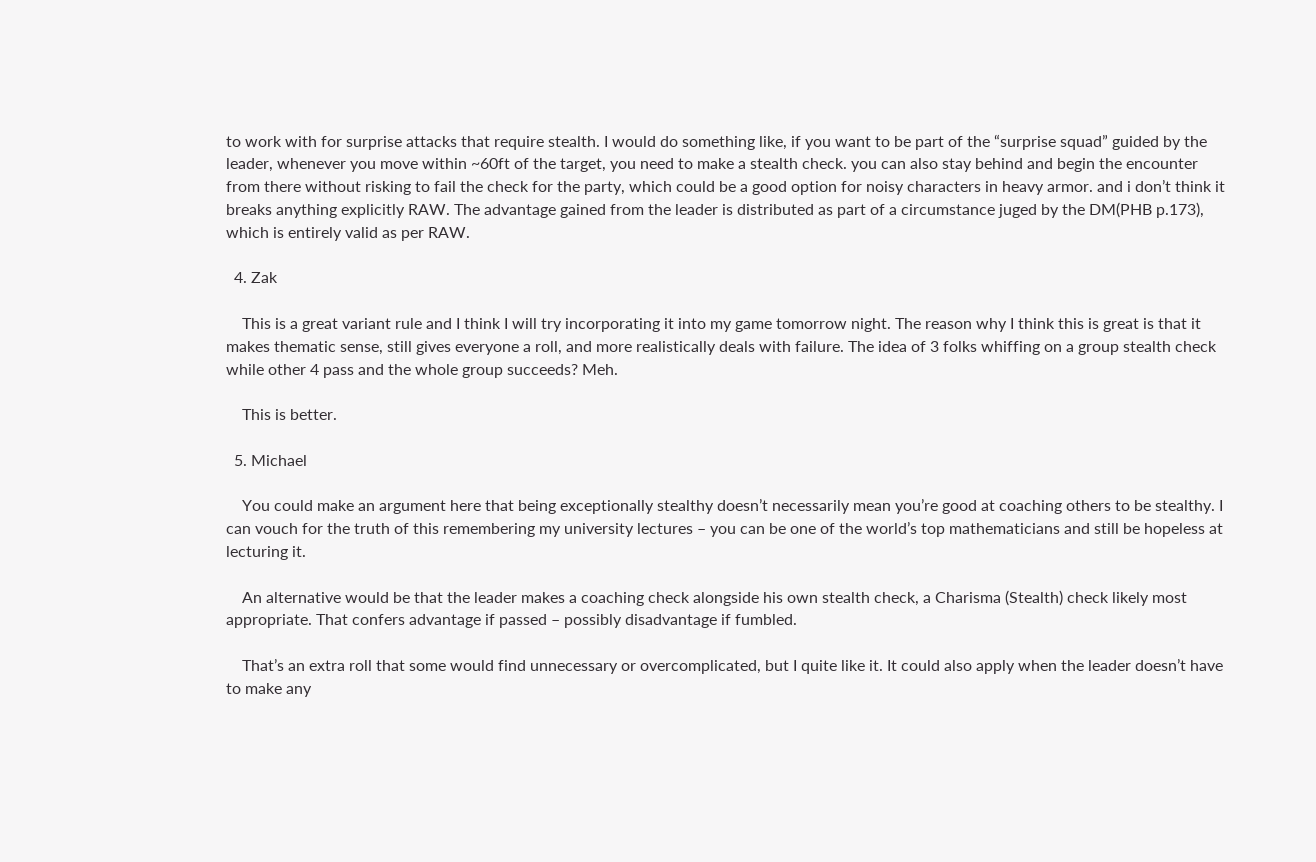to work with for surprise attacks that require stealth. I would do something like, if you want to be part of the “surprise squad” guided by the leader, whenever you move within ~60ft of the target, you need to make a stealth check. you can also stay behind and begin the encounter from there without risking to fail the check for the party, which could be a good option for noisy characters in heavy armor. and i don’t think it breaks anything explicitly RAW. The advantage gained from the leader is distributed as part of a circumstance juged by the DM(PHB p.173), which is entirely valid as per RAW.

  4. Zak

    This is a great variant rule and I think I will try incorporating it into my game tomorrow night. The reason why I think this is great is that it makes thematic sense, still gives everyone a roll, and more realistically deals with failure. The idea of 3 folks whiffing on a group stealth check while other 4 pass and the whole group succeeds? Meh.

    This is better.

  5. Michael

    You could make an argument here that being exceptionally stealthy doesn’t necessarily mean you’re good at coaching others to be stealthy. I can vouch for the truth of this remembering my university lectures – you can be one of the world’s top mathematicians and still be hopeless at lecturing it.

    An alternative would be that the leader makes a coaching check alongside his own stealth check, a Charisma (Stealth) check likely most appropriate. That confers advantage if passed – possibly disadvantage if fumbled.

    That’s an extra roll that some would find unnecessary or overcomplicated, but I quite like it. It could also apply when the leader doesn’t have to make any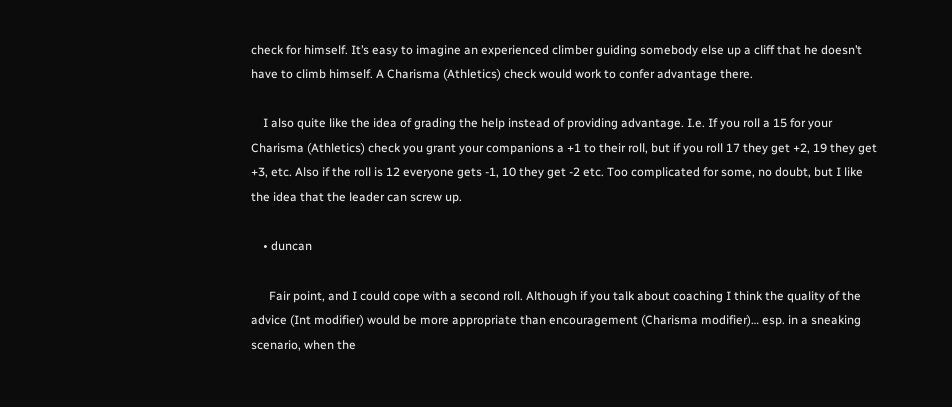check for himself. It’s easy to imagine an experienced climber guiding somebody else up a cliff that he doesn’t have to climb himself. A Charisma (Athletics) check would work to confer advantage there.

    I also quite like the idea of grading the help instead of providing advantage. I.e. If you roll a 15 for your Charisma (Athletics) check you grant your companions a +1 to their roll, but if you roll 17 they get +2, 19 they get +3, etc. Also if the roll is 12 everyone gets -1, 10 they get -2 etc. Too complicated for some, no doubt, but I like the idea that the leader can screw up.

    • duncan

      Fair point, and I could cope with a second roll. Although if you talk about coaching I think the quality of the advice (Int modifier) would be more appropriate than encouragement (Charisma modifier)… esp. in a sneaking scenario, when the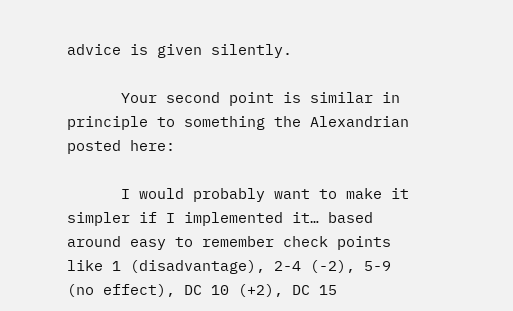advice is given silently.

      Your second point is similar in principle to something the Alexandrian posted here:

      I would probably want to make it simpler if I implemented it… based around easy to remember check points like 1 (disadvantage), 2-4 (-2), 5-9 (no effect), DC 10 (+2), DC 15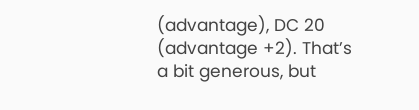(advantage), DC 20 (advantage +2). That’s a bit generous, but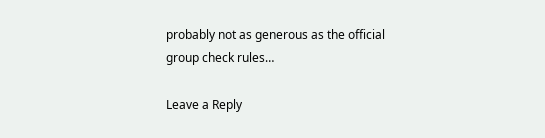probably not as generous as the official group check rules…

Leave a Reply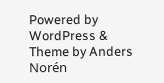Powered by WordPress & Theme by Anders Norén